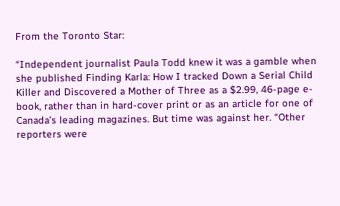From the Toronto Star:

“Independent journalist Paula Todd knew it was a gamble when she published Finding Karla: How I tracked Down a Serial Child Killer and Discovered a Mother of Three as a $2.99, 46-page e-book, rather than in hard-cover print or as an article for one of Canada’s leading magazines. But time was against her. “Other reporters were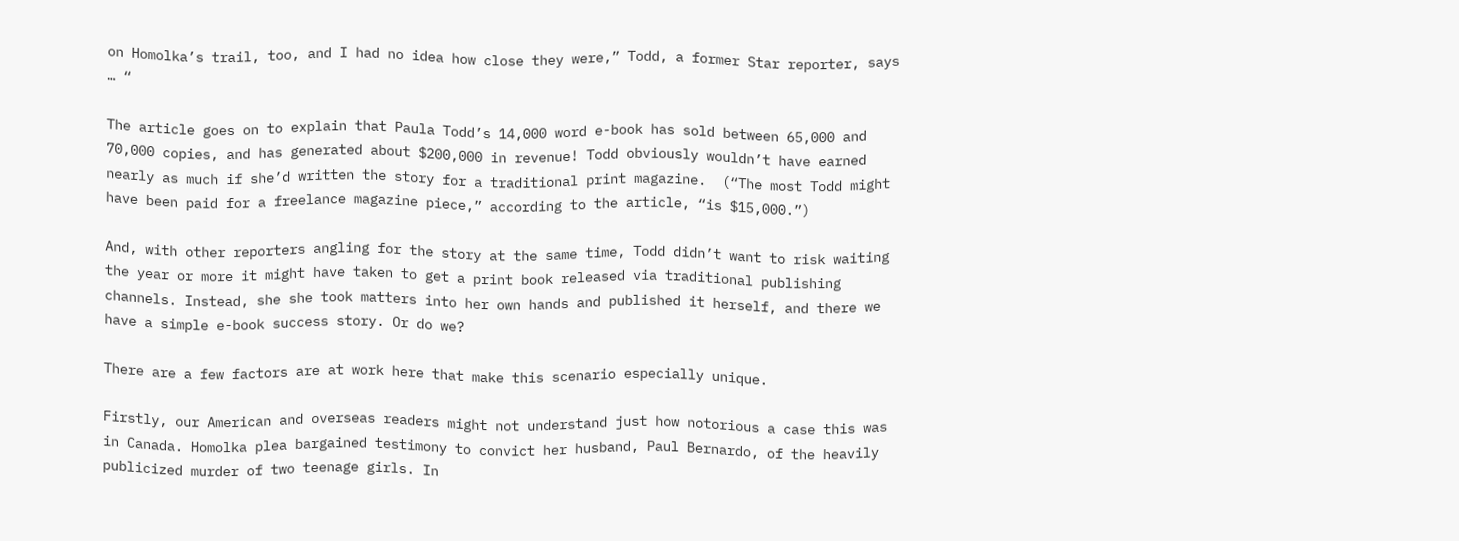on Homolka’s trail, too, and I had no idea how close they were,” Todd, a former Star reporter, says … “

The article goes on to explain that Paula Todd’s 14,000 word e-book has sold between 65,000 and 70,000 copies, and has generated about $200,000 in revenue! Todd obviously wouldn’t have earned nearly as much if she’d written the story for a traditional print magazine.  (“The most Todd might have been paid for a freelance magazine piece,” according to the article, “is $15,000.”)

And, with other reporters angling for the story at the same time, Todd didn’t want to risk waiting the year or more it might have taken to get a print book released via traditional publishing channels. Instead, she she took matters into her own hands and published it herself, and there we have a simple e-book success story. Or do we?

There are a few factors are at work here that make this scenario especially unique.

Firstly, our American and overseas readers might not understand just how notorious a case this was in Canada. Homolka plea bargained testimony to convict her husband, Paul Bernardo, of the heavily publicized murder of two teenage girls. In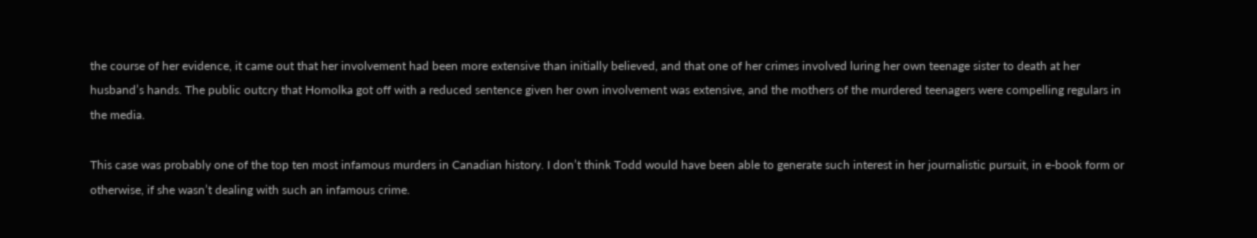the course of her evidence, it came out that her involvement had been more extensive than initially believed, and that one of her crimes involved luring her own teenage sister to death at her husband’s hands. The public outcry that Homolka got off with a reduced sentence given her own involvement was extensive, and the mothers of the murdered teenagers were compelling regulars in the media.

This case was probably one of the top ten most infamous murders in Canadian history. I don’t think Todd would have been able to generate such interest in her journalistic pursuit, in e-book form or otherwise, if she wasn’t dealing with such an infamous crime.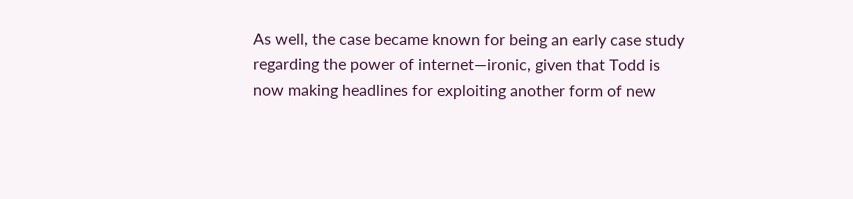As well, the case became known for being an early case study regarding the power of internet—ironic, given that Todd is now making headlines for exploiting another form of new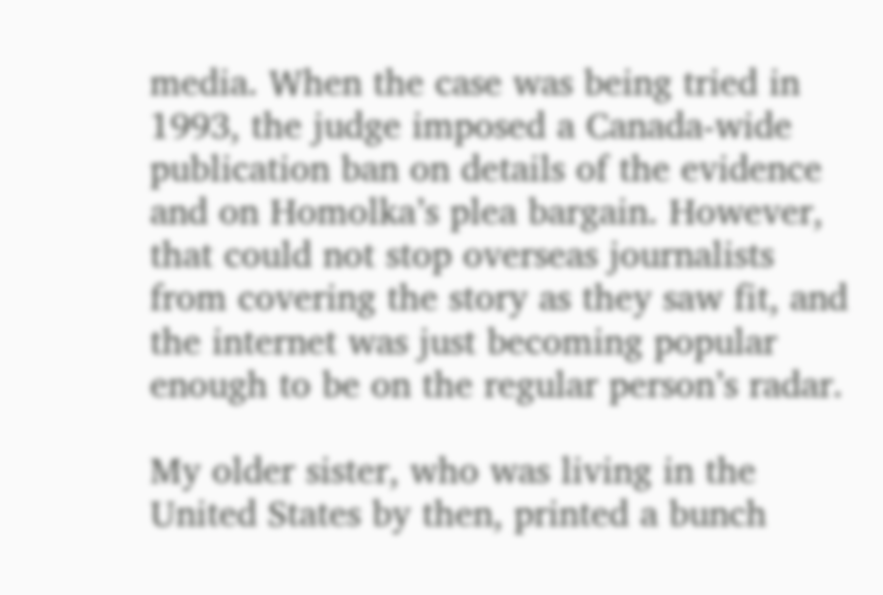media. When the case was being tried in 1993, the judge imposed a Canada-wide publication ban on details of the evidence and on Homolka’s plea bargain. However, that could not stop overseas journalists from covering the story as they saw fit, and the internet was just becoming popular enough to be on the regular person’s radar.

My older sister, who was living in the United States by then, printed a bunch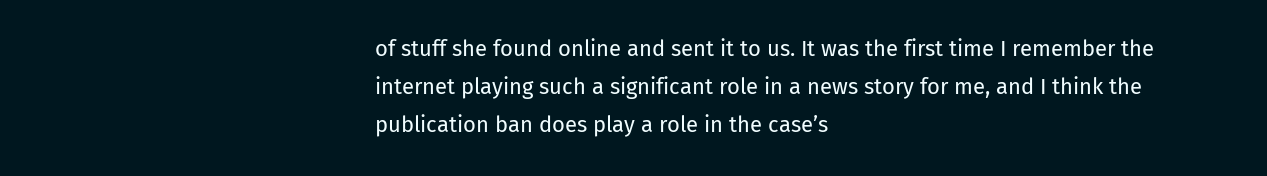of stuff she found online and sent it to us. It was the first time I remember the internet playing such a significant role in a news story for me, and I think the publication ban does play a role in the case’s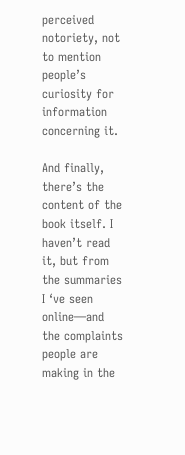perceived notoriety, not to mention people’s curiosity for information concerning it.

And finally, there’s the content of the book itself. I haven’t read it, but from the summaries I ‘ve seen online—and the complaints people are making in the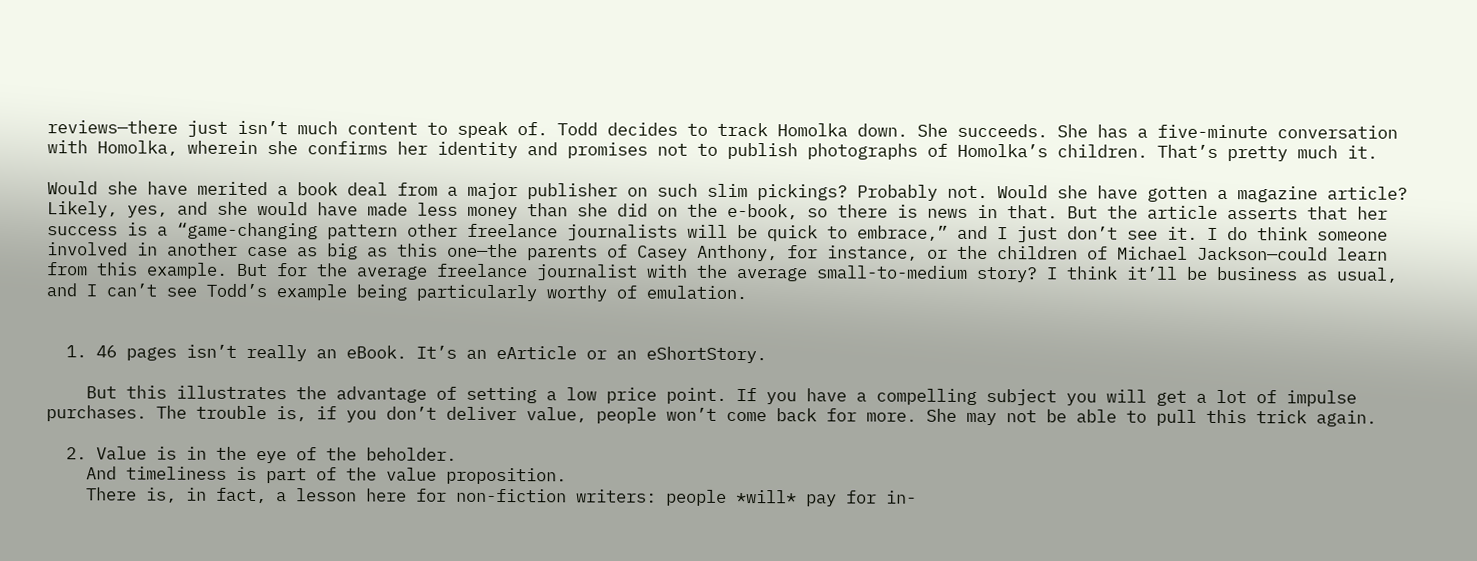reviews—there just isn’t much content to speak of. Todd decides to track Homolka down. She succeeds. She has a five-minute conversation with Homolka, wherein she confirms her identity and promises not to publish photographs of Homolka’s children. That’s pretty much it.

Would she have merited a book deal from a major publisher on such slim pickings? Probably not. Would she have gotten a magazine article? Likely, yes, and she would have made less money than she did on the e-book, so there is news in that. But the article asserts that her success is a “game-changing pattern other freelance journalists will be quick to embrace,” and I just don’t see it. I do think someone involved in another case as big as this one—the parents of Casey Anthony, for instance, or the children of Michael Jackson—could learn from this example. But for the average freelance journalist with the average small-to-medium story? I think it’ll be business as usual, and I can’t see Todd’s example being particularly worthy of emulation.


  1. 46 pages isn’t really an eBook. It’s an eArticle or an eShortStory.

    But this illustrates the advantage of setting a low price point. If you have a compelling subject you will get a lot of impulse purchases. The trouble is, if you don’t deliver value, people won’t come back for more. She may not be able to pull this trick again.

  2. Value is in the eye of the beholder.
    And timeliness is part of the value proposition.
    There is, in fact, a lesson here for non-fiction writers: people *will* pay for in-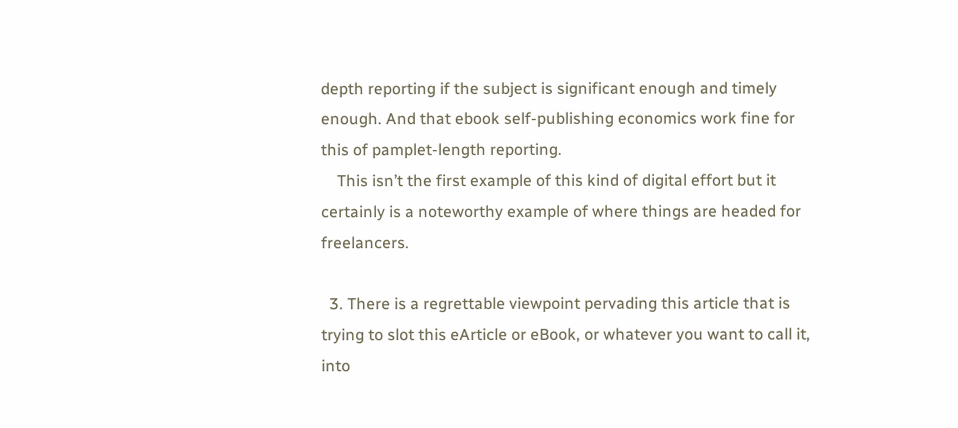depth reporting if the subject is significant enough and timely enough. And that ebook self-publishing economics work fine for this of pamplet-length reporting.
    This isn’t the first example of this kind of digital effort but it certainly is a noteworthy example of where things are headed for freelancers.

  3. There is a regrettable viewpoint pervading this article that is trying to slot this eArticle or eBook, or whatever you want to call it, into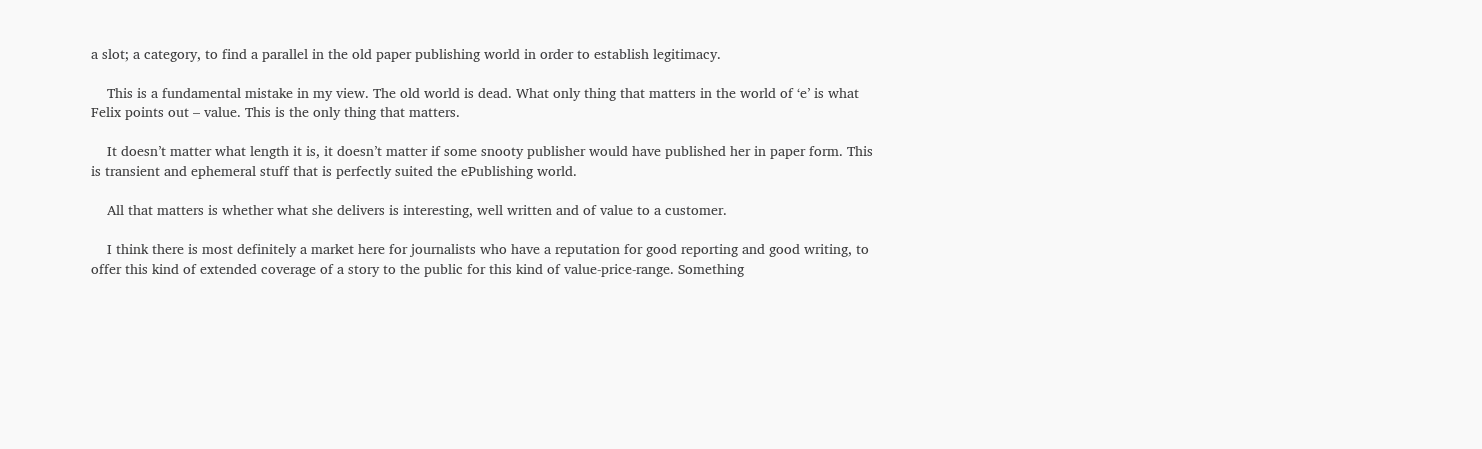a slot; a category, to find a parallel in the old paper publishing world in order to establish legitimacy.

    This is a fundamental mistake in my view. The old world is dead. What only thing that matters in the world of ‘e’ is what Felix points out – value. This is the only thing that matters.

    It doesn’t matter what length it is, it doesn’t matter if some snooty publisher would have published her in paper form. This is transient and ephemeral stuff that is perfectly suited the ePublishing world.

    All that matters is whether what she delivers is interesting, well written and of value to a customer.

    I think there is most definitely a market here for journalists who have a reputation for good reporting and good writing, to offer this kind of extended coverage of a story to the public for this kind of value-price-range. Something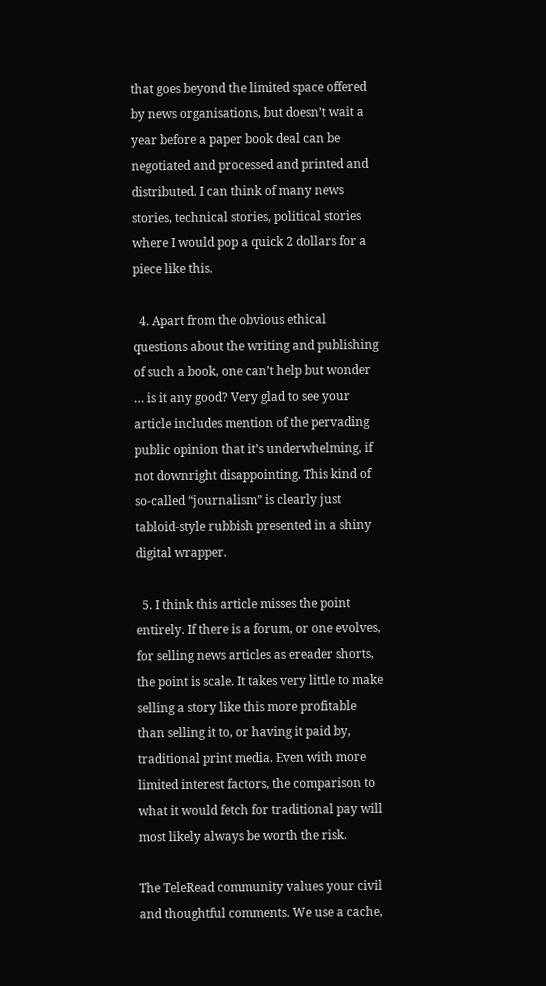that goes beyond the limited space offered by news organisations, but doesn’t wait a year before a paper book deal can be negotiated and processed and printed and distributed. I can think of many news stories, technical stories, political stories where I would pop a quick 2 dollars for a piece like this.

  4. Apart from the obvious ethical questions about the writing and publishing of such a book, one can’t help but wonder … is it any good? Very glad to see your article includes mention of the pervading public opinion that it’s underwhelming, if not downright disappointing. This kind of so-called “journalism” is clearly just tabloid-style rubbish presented in a shiny digital wrapper.

  5. I think this article misses the point entirely. If there is a forum, or one evolves, for selling news articles as ereader shorts, the point is scale. It takes very little to make selling a story like this more profitable than selling it to, or having it paid by, traditional print media. Even with more limited interest factors, the comparison to what it would fetch for traditional pay will most likely always be worth the risk.

The TeleRead community values your civil and thoughtful comments. We use a cache,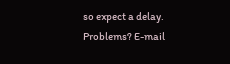so expect a delay. Problems? E-mail